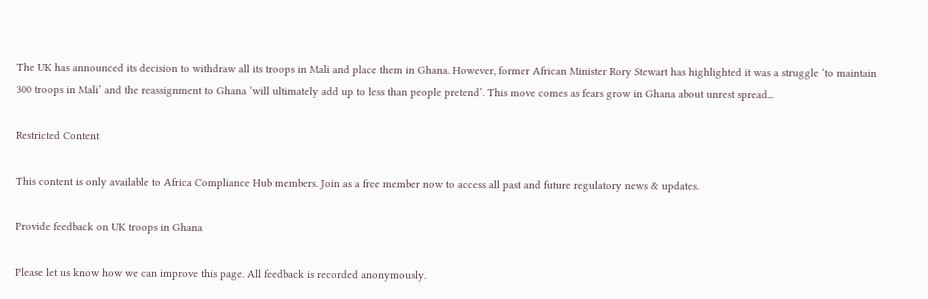The UK has announced its decision to withdraw all its troops in Mali and place them in Ghana. However, former African Minister Rory Stewart has highlighted it was a struggle ‘to maintain 300 troops in Mali’ and the reassignment to Ghana ‘will ultimately add up to less than people pretend’. This move comes as fears grow in Ghana about unrest spread...

Restricted Content

This content is only available to Africa Compliance Hub members. Join as a free member now to access all past and future regulatory news & updates.

Provide feedback on UK troops in Ghana

Please let us know how we can improve this page. All feedback is recorded anonymously.